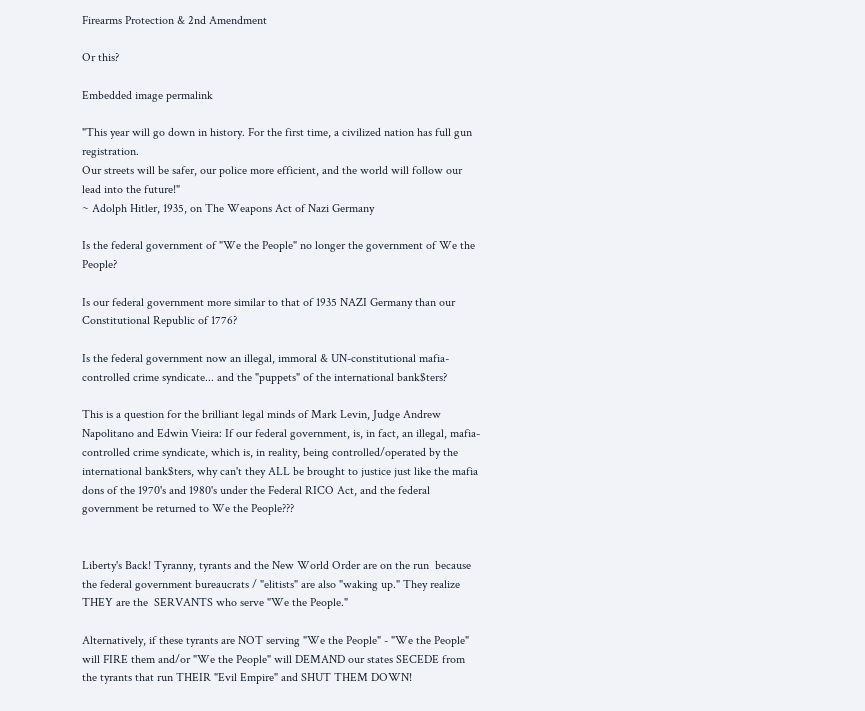Firearms Protection & 2nd Amendment

Or this?

Embedded image permalink

"This year will go down in history. For the first time, a civilized nation has full gun registration.
Our streets will be safer, our police more efficient, and the world will follow our lead into the future!"
~ Adolph Hitler, 1935, on The Weapons Act of Nazi Germany

Is the federal government of "We the People" no longer the government of We the People?

Is our federal government more similar to that of 1935 NAZI Germany than our Constitutional Republic of 1776?

Is the federal government now an illegal, immoral & UN-constitutional mafia-controlled crime syndicate... and the "puppets" of the international bank$ters?

This is a question for the brilliant legal minds of Mark Levin, Judge Andrew Napolitano and Edwin Vieira: If our federal government, is, in fact, an illegal, mafia-controlled crime syndicate, which is, in reality, being controlled/operated by the international bank$ters, why can't they ALL be brought to justice just like the mafia dons of the 1970's and 1980's under the Federal RICO Act, and the federal government be returned to We the People???


Liberty's Back! Tyranny, tyrants and the New World Order are on the run  because the federal government bureaucrats / "elitists" are also "waking up." They realize THEY are the  SERVANTS who serve "We the People."

Alternatively, if these tyrants are NOT serving "We the People" - "We the People" will FIRE them and/or "We the People" will DEMAND our states SECEDE from the tyrants that run THEIR "Evil Empire" and SHUT THEM DOWN!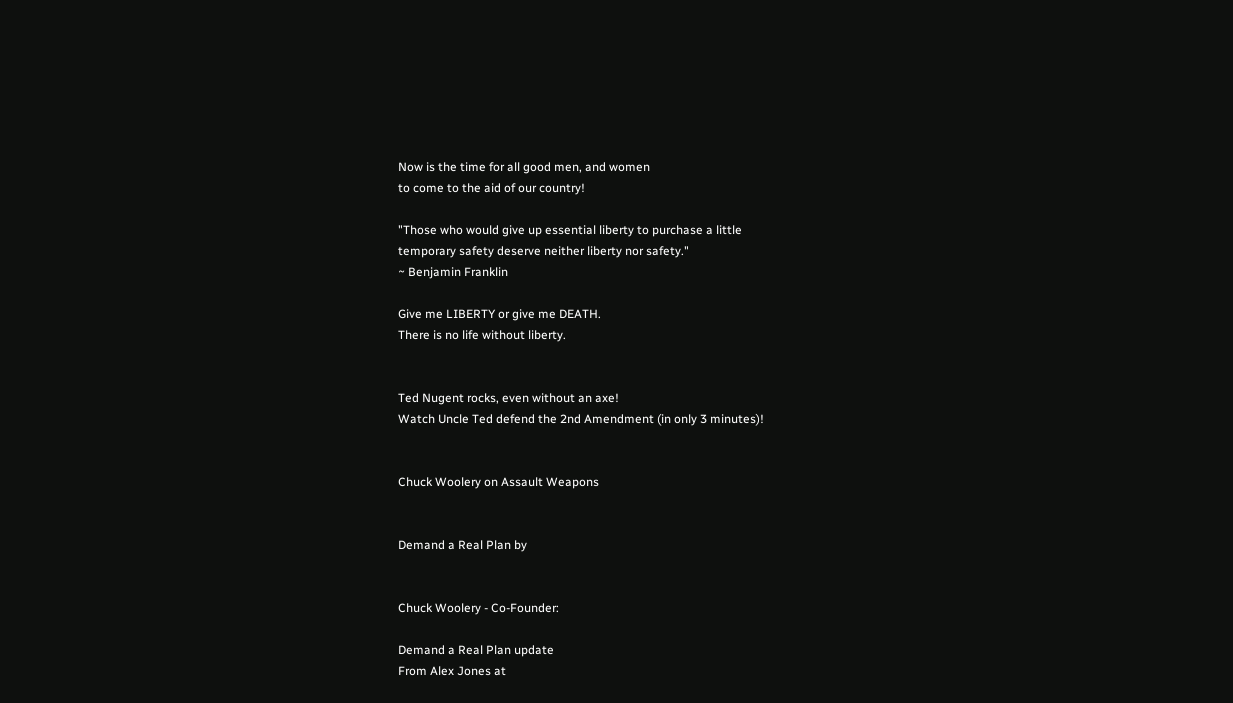Now is the time for all good men, and women
to come to the aid of our country!

"Those who would give up essential liberty to purchase a little
temporary safety deserve neither liberty nor safety."
~ Benjamin Franklin

Give me LIBERTY or give me DEATH.
There is no life without liberty.


Ted Nugent rocks, even without an axe!
Watch Uncle Ted defend the 2nd Amendment (in only 3 minutes)!


Chuck Woolery on Assault Weapons


Demand a Real Plan by


Chuck Woolery - Co-Founder:

Demand a Real Plan update
From Alex Jones at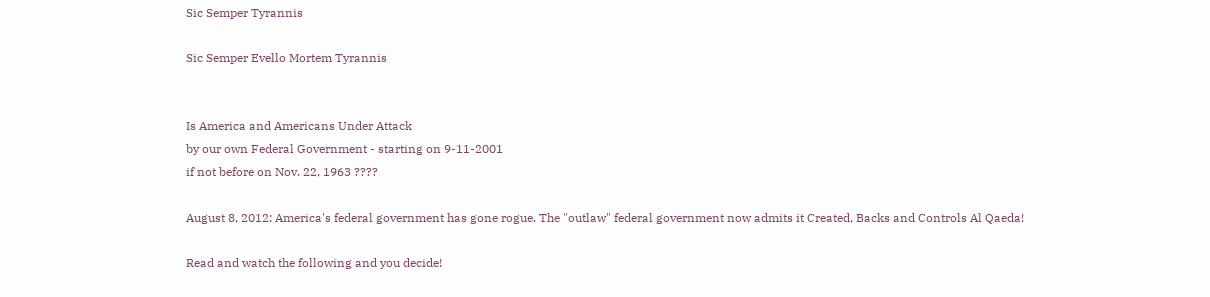Sic Semper Tyrannis

Sic Semper Evello Mortem Tyrannis


Is America and Americans Under Attack
by our own Federal Government - starting on 9-11-2001
if not before on Nov. 22, 1963 ????

August 8, 2012: America's federal government has gone rogue. The "outlaw" federal government now admits it Created, Backs and Controls Al Qaeda!

Read and watch the following and you decide!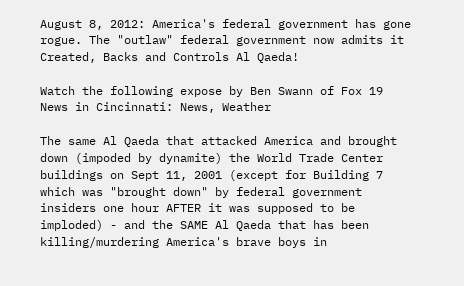August 8, 2012: America's federal government has gone rogue. The "outlaw" federal government now admits it Created, Backs and Controls Al Qaeda!

Watch the following expose by Ben Swann of Fox 19 News in Cincinnati: News, Weather

The same Al Qaeda that attacked America and brought down (impoded by dynamite) the World Trade Center buildings on Sept 11, 2001 (except for Building 7 which was "brought down" by federal government insiders one hour AFTER it was supposed to be imploded) - and the SAME Al Qaeda that has been killing/murdering America's brave boys in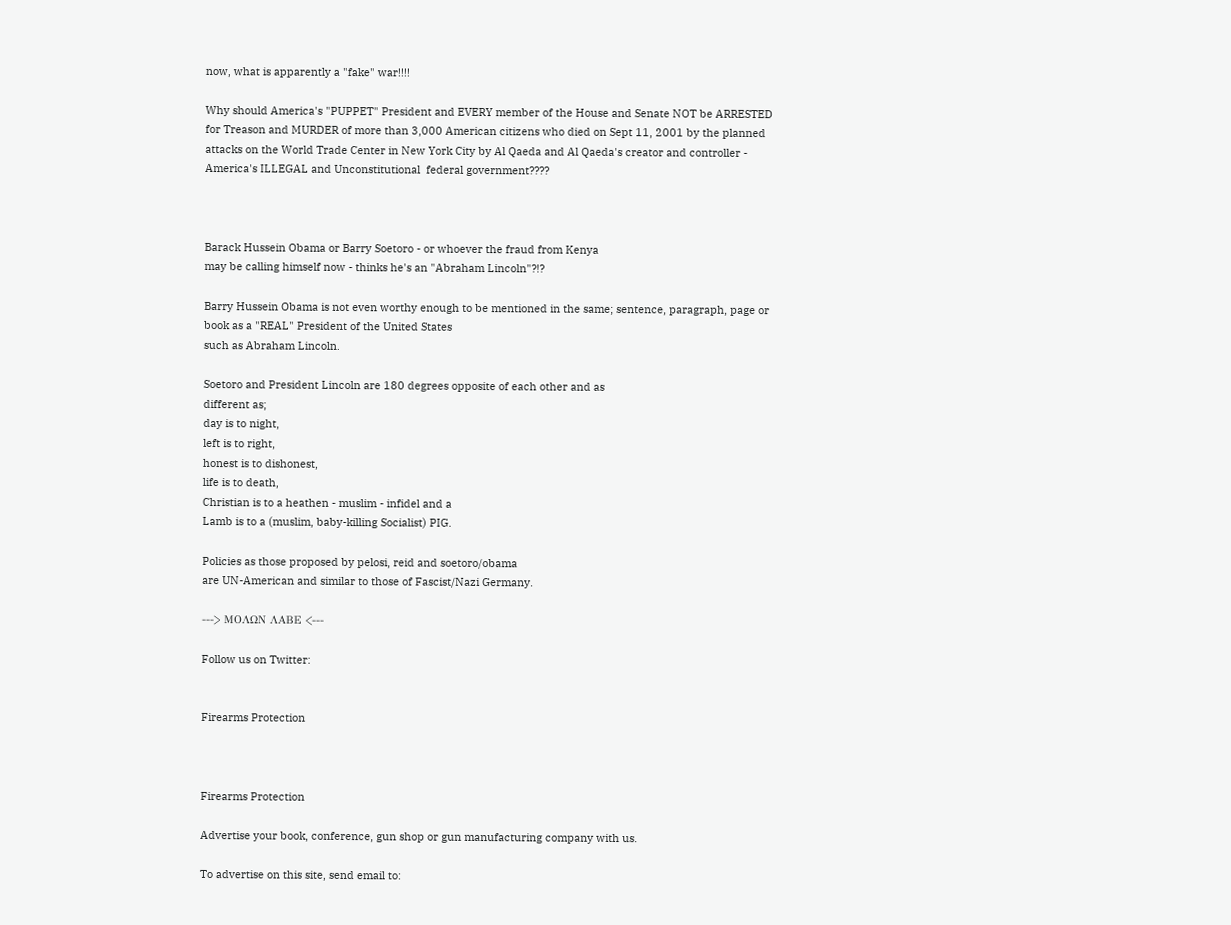now, what is apparently a "fake" war!!!!

Why should America's "PUPPET" President and EVERY member of the House and Senate NOT be ARRESTED for Treason and MURDER of more than 3,000 American citizens who died on Sept 11, 2001 by the planned attacks on the World Trade Center in New York City by Al Qaeda and Al Qaeda's creator and controller - America's ILLEGAL and Unconstitutional  federal government????



Barack Hussein Obama or Barry Soetoro - or whoever the fraud from Kenya
may be calling himself now - thinks he's an "Abraham Lincoln"?!?

Barry Hussein Obama is not even worthy enough to be mentioned in the same; sentence, paragraph, page or book as a "REAL" President of the United States
such as Abraham Lincoln.

Soetoro and President Lincoln are 180 degrees opposite of each other and as
different as;
day is to night,
left is to right,
honest is to dishonest,
life is to death,
Christian is to a heathen - muslim - infidel and a
Lamb is to a (muslim, baby-killing Socialist) PIG.

Policies as those proposed by pelosi, reid and soetoro/obama
are UN-American and similar to those of Fascist/Nazi Germany.

---> ΜΟΛΩΝ ΛΑΒΕ <---

Follow us on Twitter:


Firearms Protection



Firearms Protection

Advertise your book, conference, gun shop or gun manufacturing company with us.

To advertise on this site, send email to: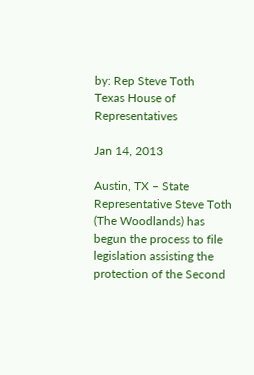by: Rep Steve Toth
Texas House of Representatives

Jan 14, 2013

Austin, TX – State Representative Steve Toth (The Woodlands) has begun the process to file legislation assisting the protection of the Second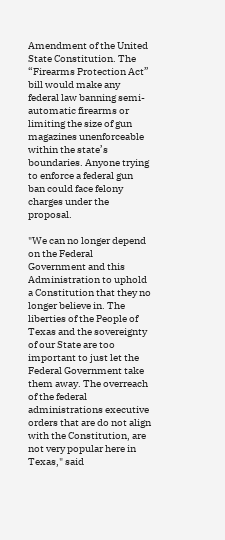Amendment of the United State Constitution. The “Firearms Protection Act” bill would make any federal law banning semi-automatic firearms or limiting the size of gun magazines unenforceable within the state’s boundaries. Anyone trying to enforce a federal gun ban could face felony charges under the proposal.

"We can no longer depend on the Federal Government and this Administration to uphold a Constitution that they no longer believe in. The liberties of the People of Texas and the sovereignty of our State are too important to just let the Federal Government take them away. The overreach of the federal administrations executive orders that are do not align with the Constitution, are not very popular here in Texas," said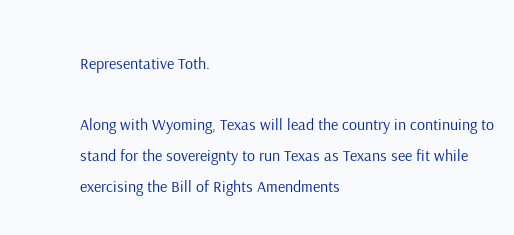Representative Toth.

Along with Wyoming, Texas will lead the country in continuing to stand for the sovereignty to run Texas as Texans see fit while exercising the Bill of Rights Amendments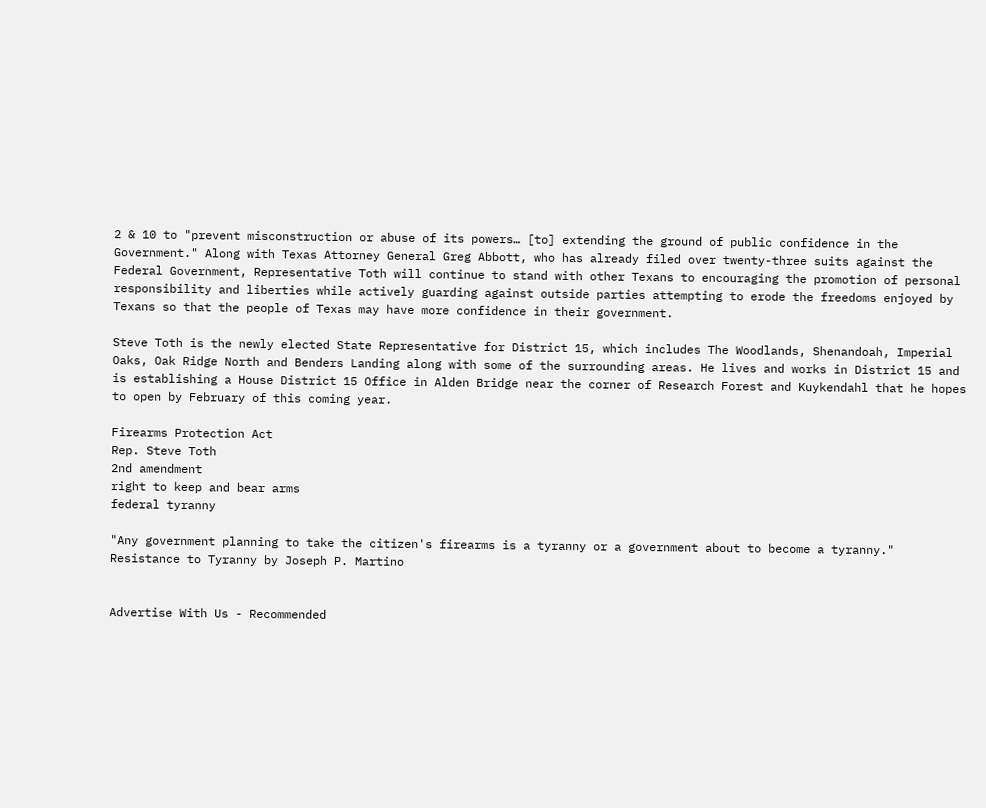2 & 10 to "prevent misconstruction or abuse of its powers… [to] extending the ground of public confidence in the Government." Along with Texas Attorney General Greg Abbott, who has already filed over twenty-three suits against the Federal Government, Representative Toth will continue to stand with other Texans to encouraging the promotion of personal responsibility and liberties while actively guarding against outside parties attempting to erode the freedoms enjoyed by Texans so that the people of Texas may have more confidence in their government.

Steve Toth is the newly elected State Representative for District 15, which includes The Woodlands, Shenandoah, Imperial Oaks, Oak Ridge North and Benders Landing along with some of the surrounding areas. He lives and works in District 15 and is establishing a House District 15 Office in Alden Bridge near the corner of Research Forest and Kuykendahl that he hopes to open by February of this coming year.

Firearms Protection Act
Rep. Steve Toth
2nd amendment
right to keep and bear arms
federal tyranny

"Any government planning to take the citizen's firearms is a tyranny or a government about to become a tyranny." Resistance to Tyranny by Joseph P. Martino


Advertise With Us - Recommended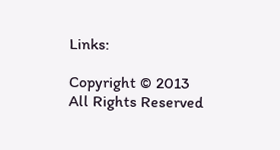Links:

Copyright © 2013
All Rights Reserved